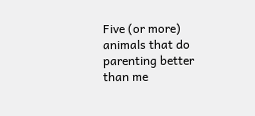Five (or more) animals that do parenting better than me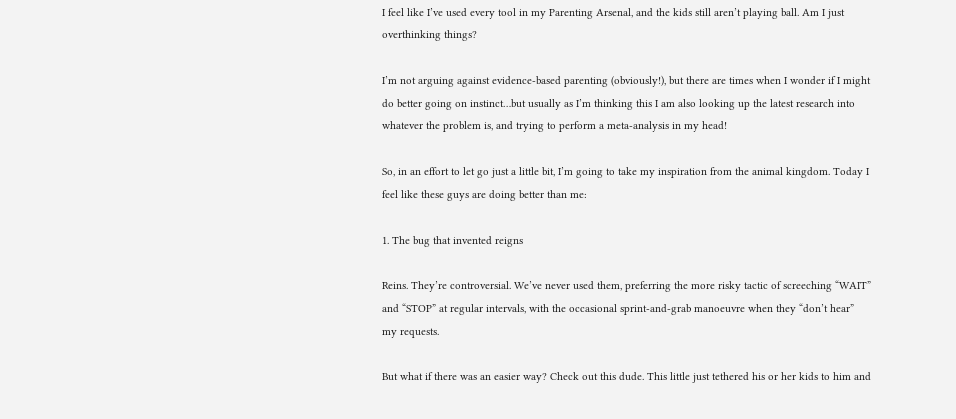I feel like I’ve used every tool in my Parenting Arsenal, and the kids still aren’t playing ball. Am I just overthinking things?

I’m not arguing against evidence-based parenting (obviously!), but there are times when I wonder if I might do better going on instinct…but usually as I’m thinking this I am also looking up the latest research into whatever the problem is, and trying to perform a meta-analysis in my head!

So, in an effort to let go just a little bit, I’m going to take my inspiration from the animal kingdom. Today I feel like these guys are doing better than me:

1. The bug that invented reigns

Reins. They’re controversial. We’ve never used them, preferring the more risky tactic of screeching “WAIT” and “STOP” at regular intervals, with the occasional sprint-and-grab manoeuvre when they “don’t hear” my requests.

But what if there was an easier way? Check out this dude. This little just tethered his or her kids to him and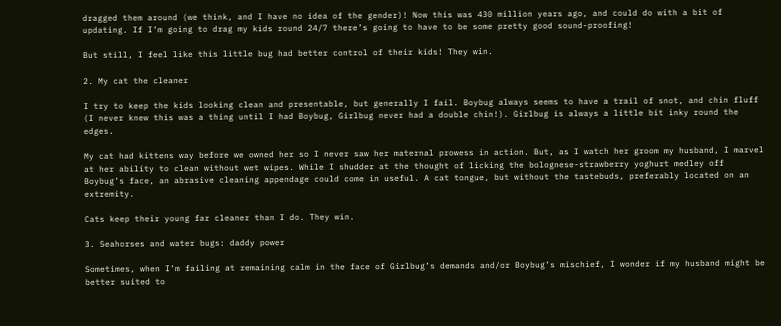dragged them around (we think, and I have no idea of the gender)! Now this was 430 million years ago, and could do with a bit of updating. If I’m going to drag my kids round 24/7 there’s going to have to be some pretty good sound-proofing!

But still, I feel like this little bug had better control of their kids! They win.

2. My cat the cleaner

I try to keep the kids looking clean and presentable, but generally I fail. Boybug always seems to have a trail of snot, and chin fluff (I never knew this was a thing until I had Boybug, Girlbug never had a double chin!). Girlbug is always a little bit inky round the edges.

My cat had kittens way before we owned her so I never saw her maternal prowess in action. But, as I watch her groom my husband, I marvel at her ability to clean without wet wipes. While I shudder at the thought of licking the bolognese-strawberry yoghurt medley off Boybug’s face, an abrasive cleaning appendage could come in useful. A cat tongue, but without the tastebuds, preferably located on an extremity.

Cats keep their young far cleaner than I do. They win.

3. Seahorses and water bugs: daddy power

Sometimes, when I’m failing at remaining calm in the face of Girlbug’s demands and/or Boybug’s mischief, I wonder if my husband might be better suited to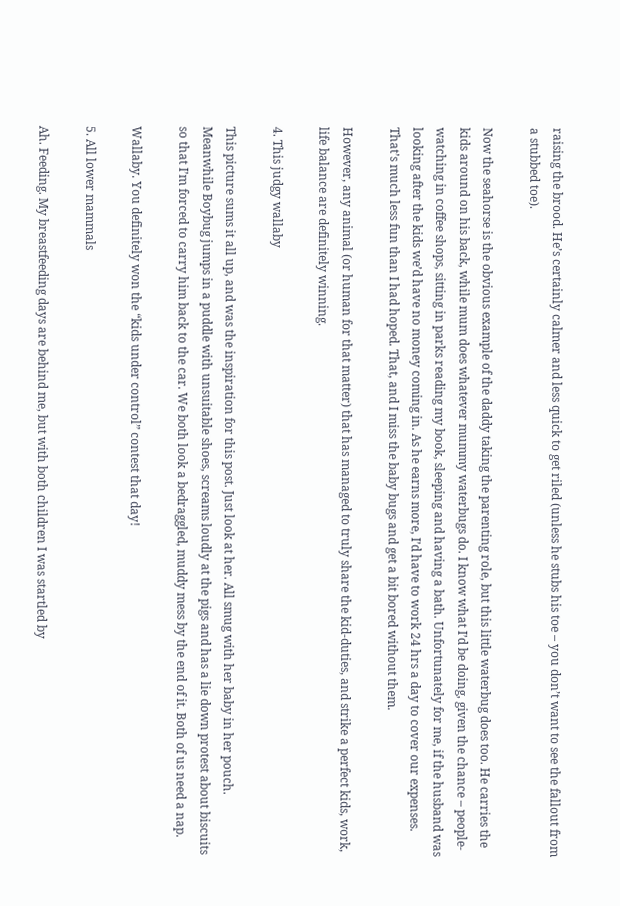raising the brood. He’s certainly calmer and less quick to get riled (unless he stubs his toe – you don’t want to see the fallout from a stubbed toe).

Now the seahorse is the obvious example of the daddy taking the parenting role, but this little waterbug does too. He carries the kids around on his back, while mum does whatever mummy waterbugs do. I know what I’d be doing, given the chance – people-watching in coffee shops, sitting in parks reading my book, sleeping and having a bath. Unfortunately for me, if the husband was looking after the kids we’d have no money coming in. As he earns more, I’d have to work 24 hrs a day to cover our expenses. That’s much less fun than I had hoped. That, and I miss the baby bugs and get a bit bored without them.

However, any animal (or human for that matter) that has managed to truly share the kid-duties, and strike a perfect kids, work, life balance are definitely winning.

4. This judgy wallaby

This picture sums it all up, and was the inspiration for this post. Just look at her. All smug with her baby in her pouch. Meanwhile Boybug jumps in a puddle with unsuitable shoes, screams loudly at the pigs and has a lie down protest about biscuits so that I’m forced to carry him back to the car. We both look a bedraggled, muddy mess by the end of it. Both of us need a nap.

Wallaby. You definitely won the “kids under control” contest that day!

5. All lower mammals

Ah. Feeding. My breastfeeding days are behind me, but with both children I was startled by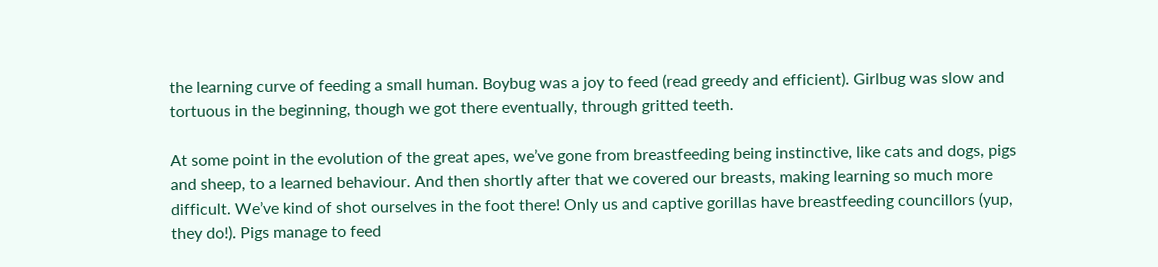the learning curve of feeding a small human. Boybug was a joy to feed (read greedy and efficient). Girlbug was slow and tortuous in the beginning, though we got there eventually, through gritted teeth.

At some point in the evolution of the great apes, we’ve gone from breastfeeding being instinctive, like cats and dogs, pigs and sheep, to a learned behaviour. And then shortly after that we covered our breasts, making learning so much more difficult. We’ve kind of shot ourselves in the foot there! Only us and captive gorillas have breastfeeding councillors (yup, they do!). Pigs manage to feed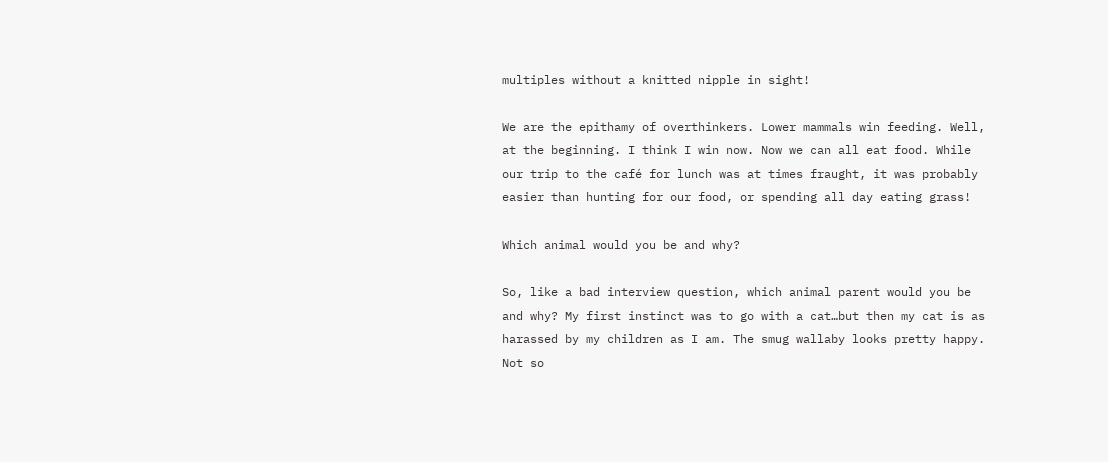multiples without a knitted nipple in sight!

We are the epithamy of overthinkers. Lower mammals win feeding. Well, at the beginning. I think I win now. Now we can all eat food. While our trip to the café for lunch was at times fraught, it was probably easier than hunting for our food, or spending all day eating grass!

Which animal would you be and why?

So, like a bad interview question, which animal parent would you be and why? My first instinct was to go with a cat…but then my cat is as harassed by my children as I am. The smug wallaby looks pretty happy. Not so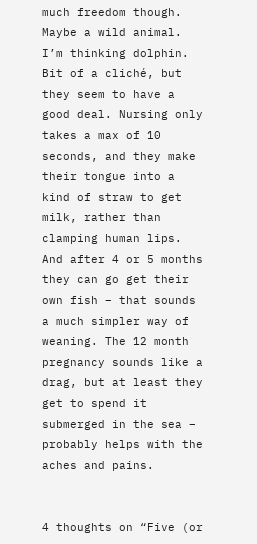much freedom though. Maybe a wild animal. I’m thinking dolphin. Bit of a cliché, but they seem to have a good deal. Nursing only takes a max of 10 seconds, and they make their tongue into a kind of straw to get milk, rather than clamping human lips. And after 4 or 5 months they can go get their own fish – that sounds a much simpler way of weaning. The 12 month pregnancy sounds like a drag, but at least they get to spend it submerged in the sea – probably helps with the aches and pains.


4 thoughts on “Five (or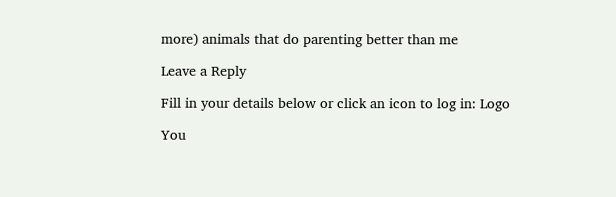more) animals that do parenting better than me

Leave a Reply

Fill in your details below or click an icon to log in: Logo

You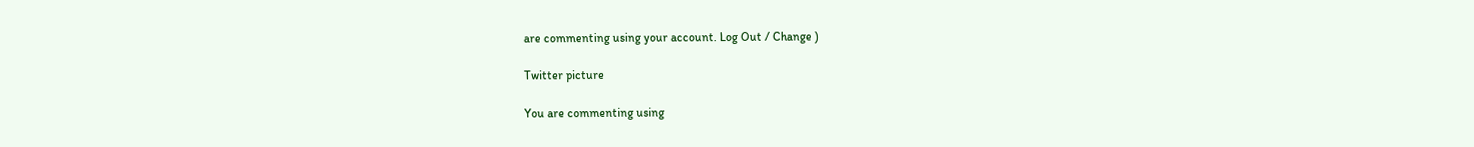are commenting using your account. Log Out / Change )

Twitter picture

You are commenting using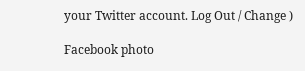your Twitter account. Log Out / Change )

Facebook photo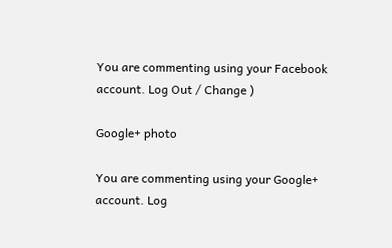You are commenting using your Facebook account. Log Out / Change )

Google+ photo

You are commenting using your Google+ account. Log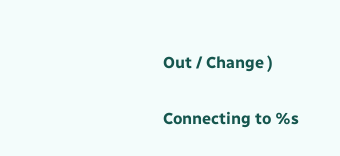Out / Change )

Connecting to %s